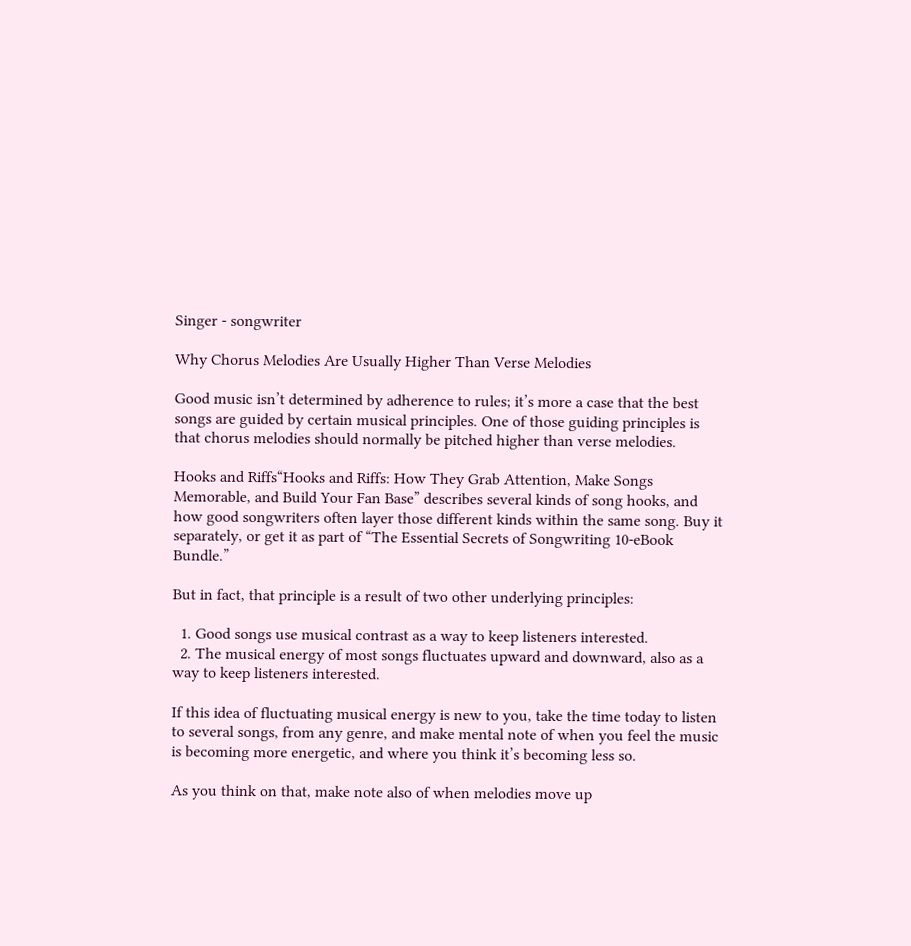Singer - songwriter

Why Chorus Melodies Are Usually Higher Than Verse Melodies

Good music isn’t determined by adherence to rules; it’s more a case that the best songs are guided by certain musical principles. One of those guiding principles is that chorus melodies should normally be pitched higher than verse melodies.

Hooks and Riffs“Hooks and Riffs: How They Grab Attention, Make Songs Memorable, and Build Your Fan Base” describes several kinds of song hooks, and how good songwriters often layer those different kinds within the same song. Buy it separately, or get it as part of “The Essential Secrets of Songwriting 10-eBook Bundle.”

But in fact, that principle is a result of two other underlying principles:

  1. Good songs use musical contrast as a way to keep listeners interested.
  2. The musical energy of most songs fluctuates upward and downward, also as a way to keep listeners interested.

If this idea of fluctuating musical energy is new to you, take the time today to listen to several songs, from any genre, and make mental note of when you feel the music is becoming more energetic, and where you think it’s becoming less so.

As you think on that, make note also of when melodies move up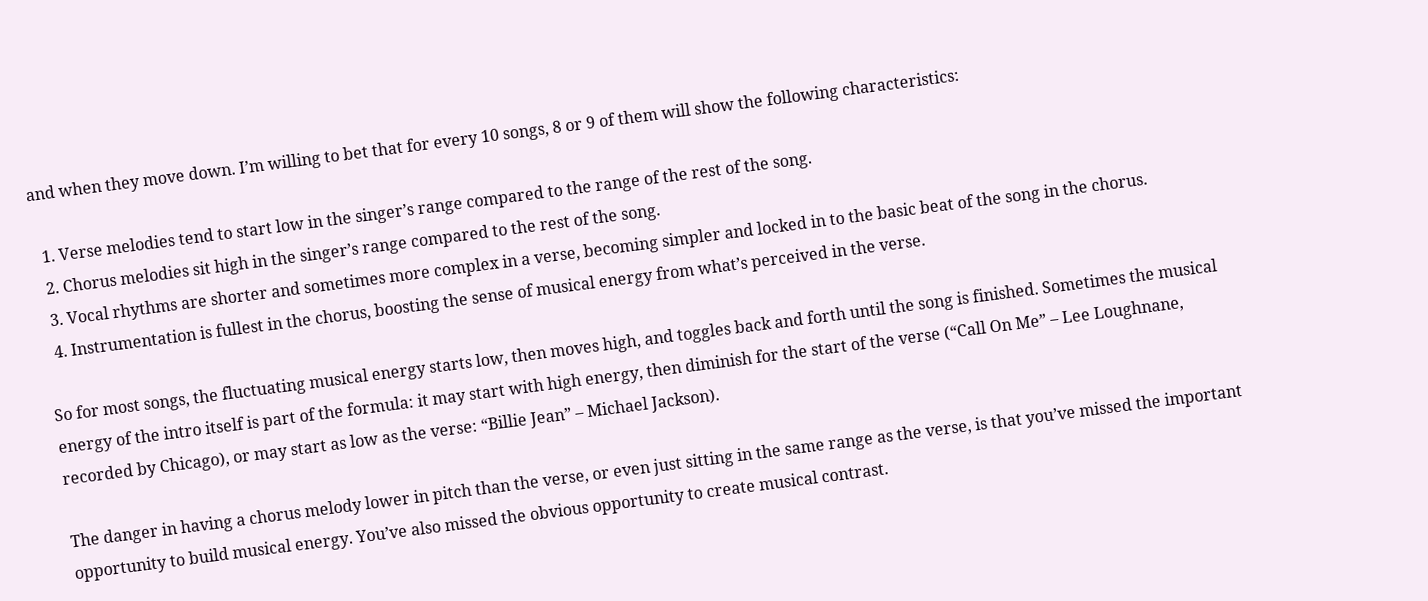and when they move down. I’m willing to bet that for every 10 songs, 8 or 9 of them will show the following characteristics:

  1. Verse melodies tend to start low in the singer’s range compared to the range of the rest of the song.
  2. Chorus melodies sit high in the singer’s range compared to the rest of the song.
  3. Vocal rhythms are shorter and sometimes more complex in a verse, becoming simpler and locked in to the basic beat of the song in the chorus.
  4. Instrumentation is fullest in the chorus, boosting the sense of musical energy from what’s perceived in the verse.

So for most songs, the fluctuating musical energy starts low, then moves high, and toggles back and forth until the song is finished. Sometimes the musical energy of the intro itself is part of the formula: it may start with high energy, then diminish for the start of the verse (“Call On Me” – Lee Loughnane, recorded by Chicago), or may start as low as the verse: “Billie Jean” – Michael Jackson).

The danger in having a chorus melody lower in pitch than the verse, or even just sitting in the same range as the verse, is that you’ve missed the important opportunity to build musical energy. You’ve also missed the obvious opportunity to create musical contrast.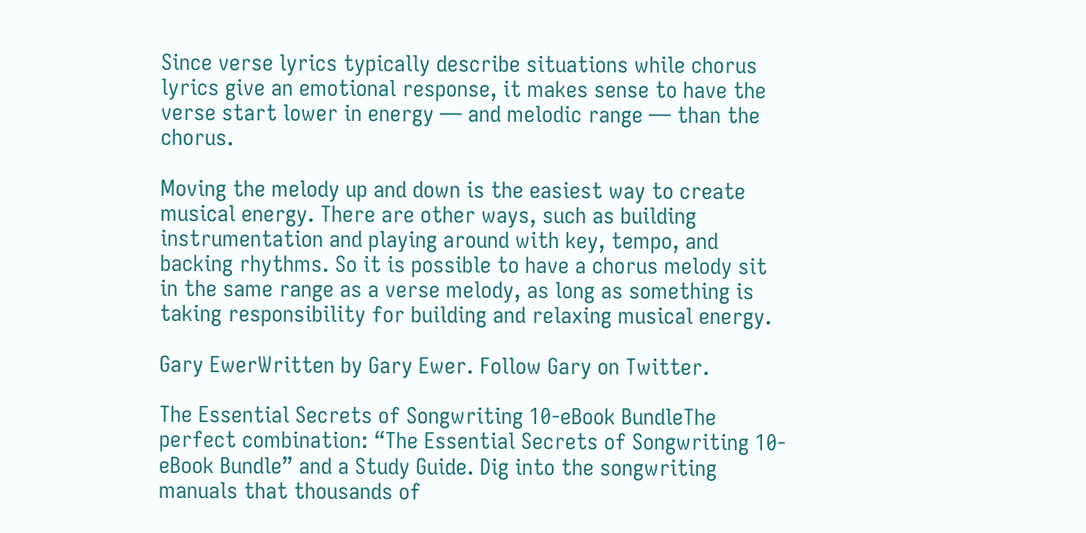Since verse lyrics typically describe situations while chorus lyrics give an emotional response, it makes sense to have the verse start lower in energy — and melodic range — than the chorus.

Moving the melody up and down is the easiest way to create musical energy. There are other ways, such as building instrumentation and playing around with key, tempo, and backing rhythms. So it is possible to have a chorus melody sit in the same range as a verse melody, as long as something is taking responsibility for building and relaxing musical energy.

Gary EwerWritten by Gary Ewer. Follow Gary on Twitter.

The Essential Secrets of Songwriting 10-eBook BundleThe perfect combination: “The Essential Secrets of Songwriting 10-eBook Bundle” and a Study Guide. Dig into the songwriting manuals that thousands of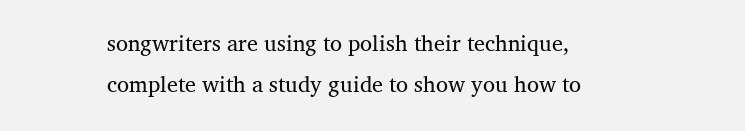songwriters are using to polish their technique, complete with a study guide to show you how to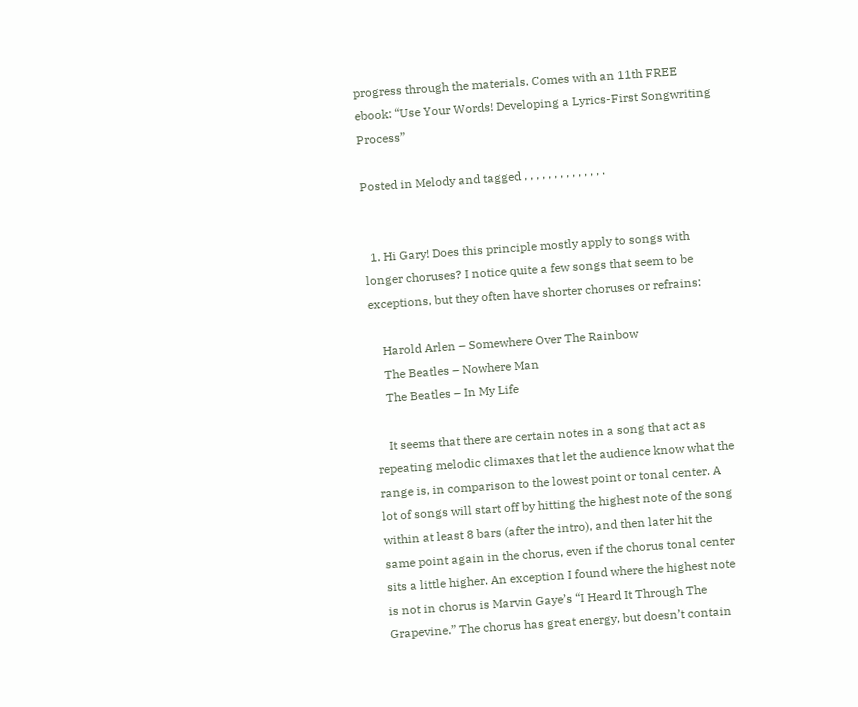progress through the materials. Comes with an 11th FREE ebook: “Use Your Words! Developing a Lyrics-First Songwriting Process”

Posted in Melody and tagged , , , , , , , , , , , , , .


  1. Hi Gary! Does this principle mostly apply to songs with longer choruses? I notice quite a few songs that seem to be exceptions, but they often have shorter choruses or refrains:

    Harold Arlen – Somewhere Over The Rainbow
    The Beatles – Nowhere Man
    The Beatles – In My Life

    It seems that there are certain notes in a song that act as repeating melodic climaxes that let the audience know what the range is, in comparison to the lowest point or tonal center. A lot of songs will start off by hitting the highest note of the song within at least 8 bars (after the intro), and then later hit the same point again in the chorus, even if the chorus tonal center sits a little higher. An exception I found where the highest note is not in chorus is Marvin Gaye’s “I Heard It Through The Grapevine.” The chorus has great energy, but doesn’t contain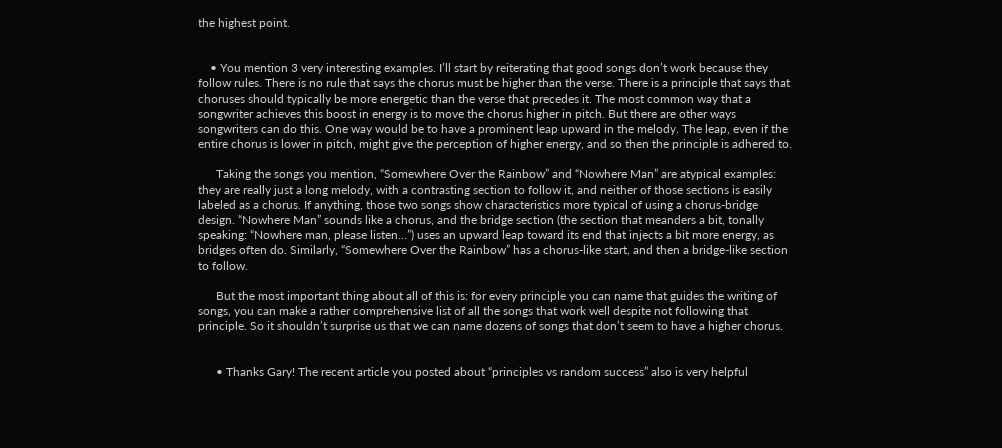the highest point.


    • You mention 3 very interesting examples. I’ll start by reiterating that good songs don’t work because they follow rules. There is no rule that says the chorus must be higher than the verse. There is a principle that says that choruses should typically be more energetic than the verse that precedes it. The most common way that a songwriter achieves this boost in energy is to move the chorus higher in pitch. But there are other ways songwriters can do this. One way would be to have a prominent leap upward in the melody. The leap, even if the entire chorus is lower in pitch, might give the perception of higher energy, and so then the principle is adhered to.

      Taking the songs you mention, “Somewhere Over the Rainbow” and “Nowhere Man” are atypical examples: they are really just a long melody, with a contrasting section to follow it, and neither of those sections is easily labeled as a chorus. If anything, those two songs show characteristics more typical of using a chorus-bridge design. “Nowhere Man” sounds like a chorus, and the bridge section (the section that meanders a bit, tonally speaking: “Nowhere man, please listen…”) uses an upward leap toward its end that injects a bit more energy, as bridges often do. Similarly, “Somewhere Over the Rainbow” has a chorus-like start, and then a bridge-like section to follow.

      But the most important thing about all of this is: for every principle you can name that guides the writing of songs, you can make a rather comprehensive list of all the songs that work well despite not following that principle. So it shouldn’t surprise us that we can name dozens of songs that don’t seem to have a higher chorus.


      • Thanks Gary! The recent article you posted about “principles vs random success” also is very helpful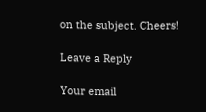on the subject. Cheers!

Leave a Reply

Your email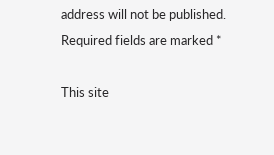address will not be published. Required fields are marked *

This site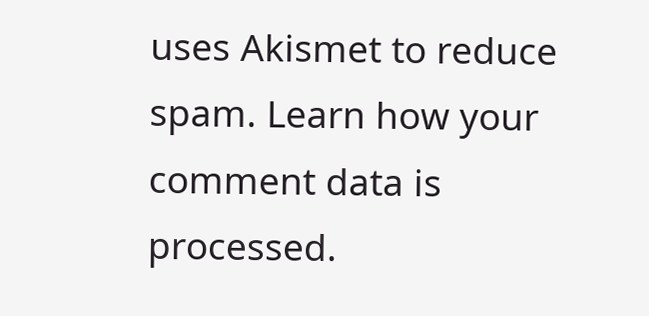uses Akismet to reduce spam. Learn how your comment data is processed.